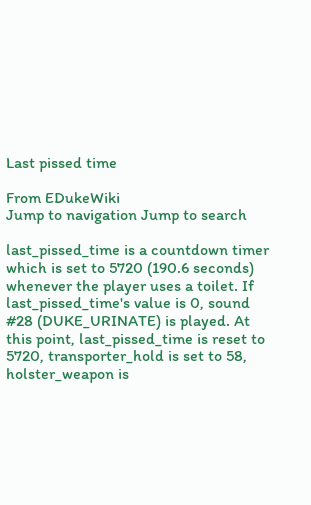Last pissed time

From EDukeWiki
Jump to navigation Jump to search

last_pissed_time is a countdown timer which is set to 5720 (190.6 seconds) whenever the player uses a toilet. If last_pissed_time's value is 0, sound #28 (DUKE_URINATE) is played. At this point, last_pissed_time is reset to 5720, transporter_hold is set to 58, holster_weapon is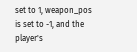set to 1, weapon_pos is set to -1, and the player's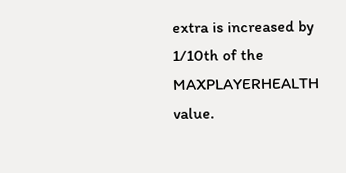extra is increased by 1/10th of the MAXPLAYERHEALTH value.